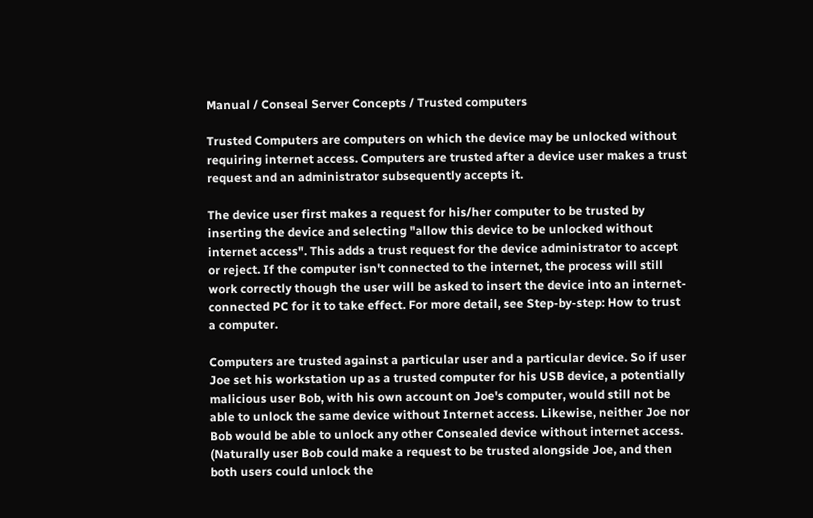Manual / Conseal Server Concepts / Trusted computers

Trusted Computers are computers on which the device may be unlocked without requiring internet access. Computers are trusted after a device user makes a trust request and an administrator subsequently accepts it.

The device user first makes a request for his/her computer to be trusted by inserting the device and selecting "allow this device to be unlocked without internet access". This adds a trust request for the device administrator to accept or reject. If the computer isn't connected to the internet, the process will still work correctly though the user will be asked to insert the device into an internet-connected PC for it to take effect. For more detail, see Step-by-step: How to trust a computer.

Computers are trusted against a particular user and a particular device. So if user Joe set his workstation up as a trusted computer for his USB device, a potentially malicious user Bob, with his own account on Joe's computer, would still not be able to unlock the same device without Internet access. Likewise, neither Joe nor Bob would be able to unlock any other Consealed device without internet access. (Naturally user Bob could make a request to be trusted alongside Joe, and then both users could unlock the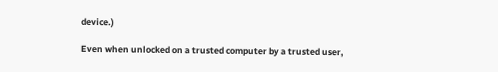device.)

Even when unlocked on a trusted computer by a trusted user,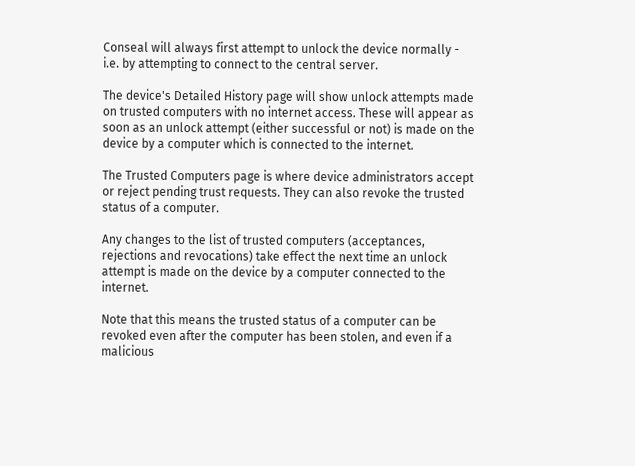Conseal will always first attempt to unlock the device normally - i.e. by attempting to connect to the central server.

The device's Detailed History page will show unlock attempts made on trusted computers with no internet access. These will appear as soon as an unlock attempt (either successful or not) is made on the device by a computer which is connected to the internet.

The Trusted Computers page is where device administrators accept or reject pending trust requests. They can also revoke the trusted status of a computer.

Any changes to the list of trusted computers (acceptances, rejections and revocations) take effect the next time an unlock attempt is made on the device by a computer connected to the internet.

Note that this means the trusted status of a computer can be revoked even after the computer has been stolen, and even if a malicious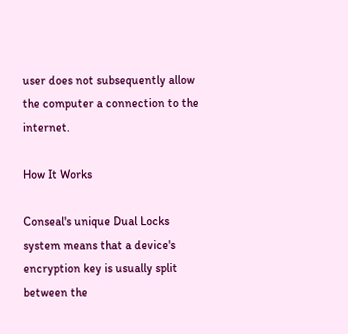user does not subsequently allow the computer a connection to the internet.

How It Works

Conseal's unique Dual Locks system means that a device's encryption key is usually split between the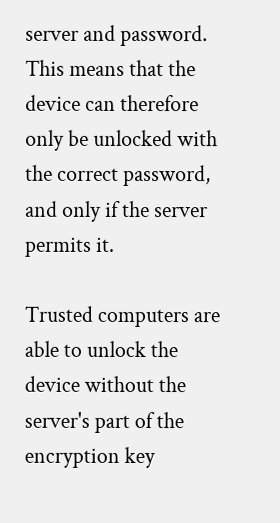server and password. This means that the device can therefore only be unlocked with the correct password, and only if the server permits it.

Trusted computers are able to unlock the device without the server's part of the encryption key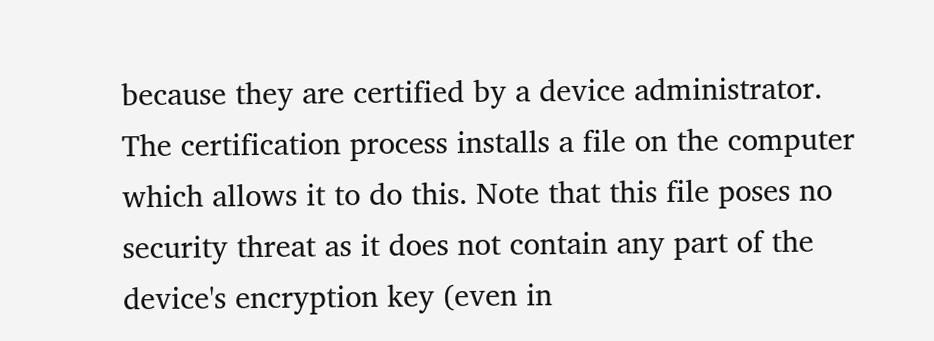because they are certified by a device administrator. The certification process installs a file on the computer which allows it to do this. Note that this file poses no security threat as it does not contain any part of the device's encryption key (even in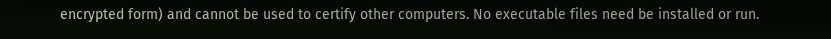encrypted form) and cannot be used to certify other computers. No executable files need be installed or run.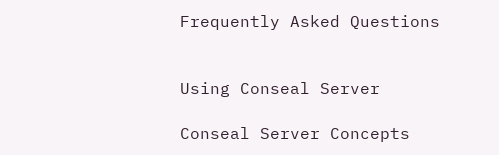Frequently Asked Questions


Using Conseal Server

Conseal Server Concepts